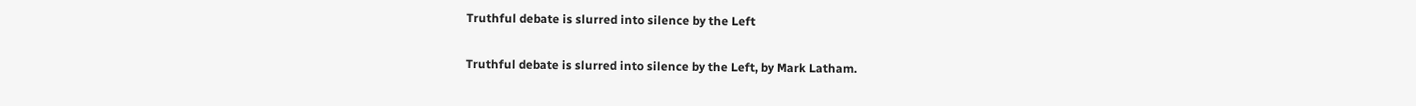Truthful debate is slurred into silence by the Left

Truthful debate is slurred into silence by the Left, by Mark Latham.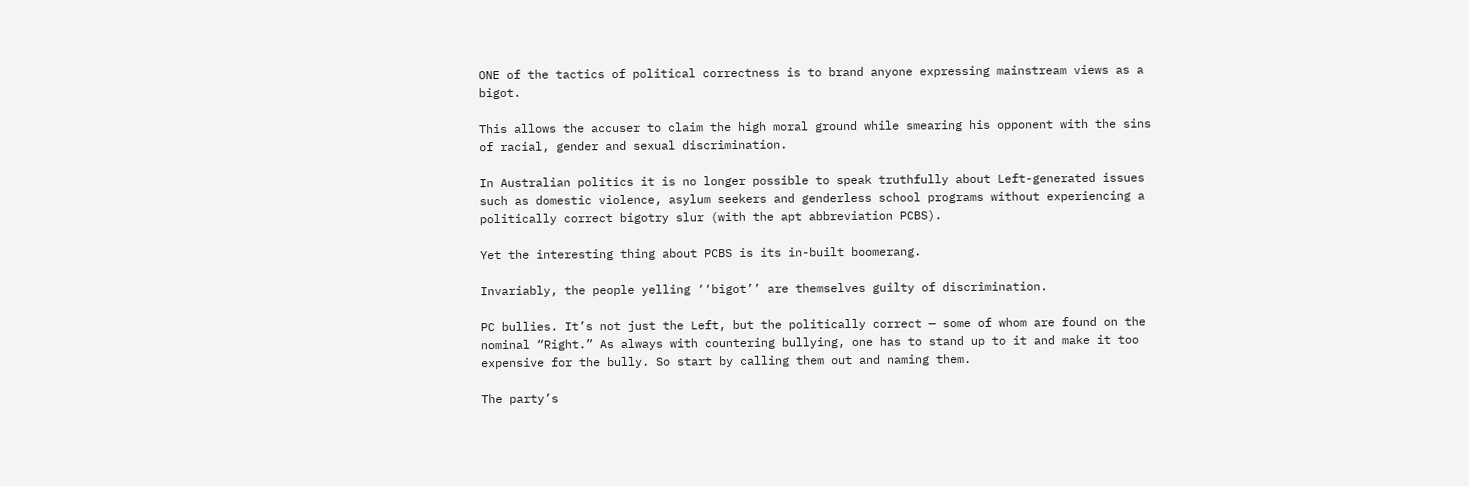ONE of the tactics of political correctness is to brand anyone expressing mainstream views as a bigot.

This allows the accuser to claim the high moral ground while smearing his opponent with the sins of racial, gender and sexual discrimination.

In Australian politics it is no longer possible to speak truthfully about Left-generated issues such as domestic violence, asylum seekers and genderless school programs without experiencing a politically correct bigotry slur (with the apt abbreviation PCBS).

Yet the interesting thing about PCBS is its in-built boomerang.

Invariably, the people yelling ‘‘bigot’’ are themselves guilty of discrimination.

PC bullies. It’s not just the Left, but the politically correct — some of whom are found on the nominal “Right.” As always with countering bullying, one has to stand up to it and make it too expensive for the bully. So start by calling them out and naming them.

The party’s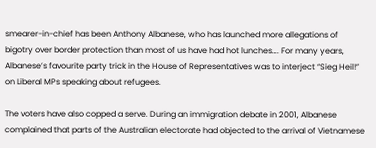smearer-in-chief has been Anthony Albanese, who has launched more allegations of bigotry over border protection than most of us have had hot lunches…. For many years, Albanese’s favourite party trick in the House of Representatives was to interject “Sieg Heil!” on Liberal MPs speaking about refugees.

The voters have also copped a serve. During an immigration debate in 2001, Albanese complained that parts of the Australian electorate had objected to the arrival of Vietnamese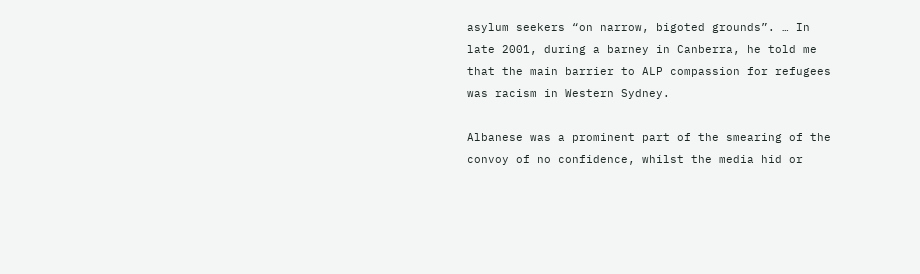asylum seekers “on narrow, bigoted grounds”. … In late 2001, during a barney in Canberra, he told me that the main barrier to ALP compassion for refugees was racism in Western Sydney.

Albanese was a prominent part of the smearing of the convoy of no confidence, whilst the media hid or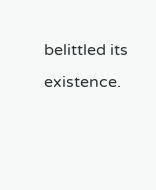belittled its existence.